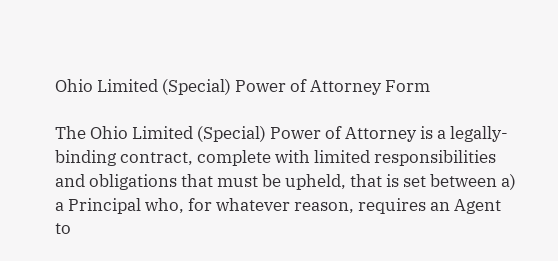Ohio Limited (Special) Power of Attorney Form

The Ohio Limited (Special) Power of Attorney is a legally-binding contract, complete with limited responsibilities and obligations that must be upheld, that is set between a) a Principal who, for whatever reason, requires an Agent to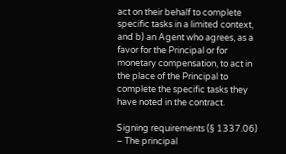act on their behalf to complete specific tasks in a limited context, and b) an Agent who agrees, as a favor for the Principal or for monetary compensation, to act in the place of the Principal to complete the specific tasks they have noted in the contract.

Signing requirements (§ 1337.06) – The principal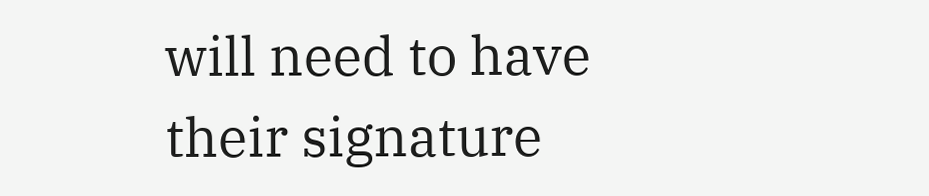will need to have their signature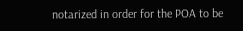notarized in order for the POA to be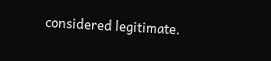considered legitimate.